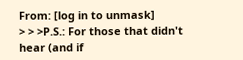From: [log in to unmask]
> > >P.S.: For those that didn't hear (and if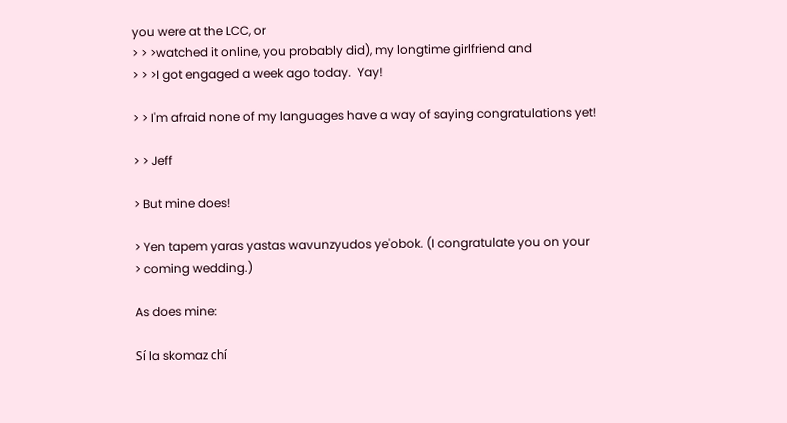you were at the LCC, or
> > >watched it online, you probably did), my longtime girlfriend and
> > >I got engaged a week ago today.  Yay!

> > I'm afraid none of my languages have a way of saying congratulations yet!

> > Jeff

> But mine does!

> Yen tapem yaras yastas wavunzyudos ye'obok. (I congratulate you on your
> coming wedding.)

As does mine:

Sí la skomaz chí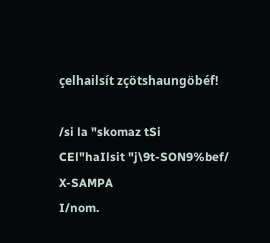çelhailsít zçötshaungöbéf!

/si la "skomaz tSi CEl"haIlsit "j\9t-SON9%bef/  X-SAMPA
I/nom.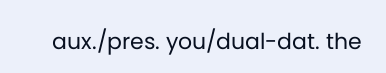aux./pres. you/dual-dat. the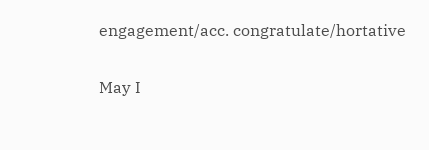engagement/acc. congratulate/hortative

May I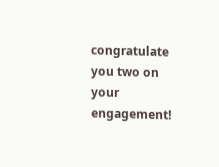congratulate you two on your engagement!